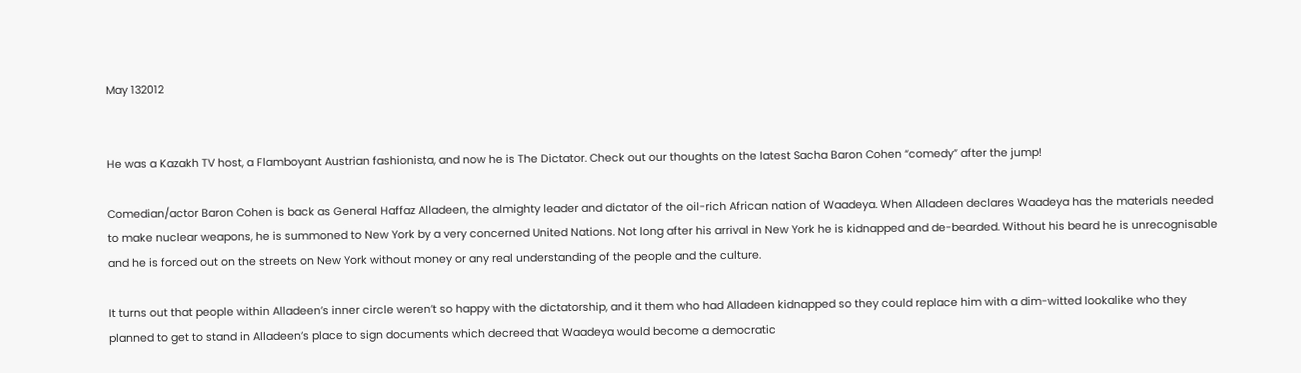May 132012


He was a Kazakh TV host, a Flamboyant Austrian fashionista, and now he is The Dictator. Check out our thoughts on the latest Sacha Baron Cohen “comedy” after the jump!

Comedian/actor Baron Cohen is back as General Haffaz Alladeen, the almighty leader and dictator of the oil-rich African nation of Waadeya. When Alladeen declares Waadeya has the materials needed to make nuclear weapons, he is summoned to New York by a very concerned United Nations. Not long after his arrival in New York he is kidnapped and de-bearded. Without his beard he is unrecognisable and he is forced out on the streets on New York without money or any real understanding of the people and the culture.

It turns out that people within Alladeen’s inner circle weren’t so happy with the dictatorship, and it them who had Alladeen kidnapped so they could replace him with a dim-witted lookalike who they planned to get to stand in Alladeen’s place to sign documents which decreed that Waadeya would become a democratic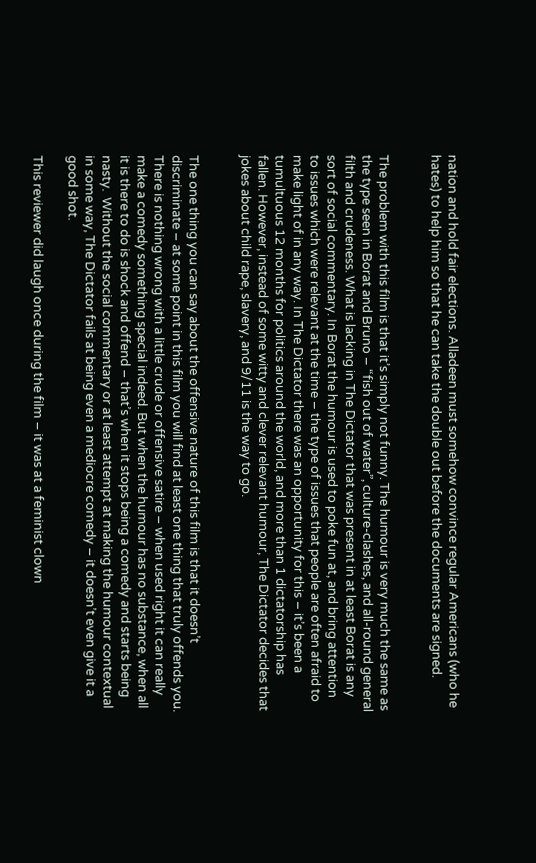nation and hold fair elections. Alladeen must somehow convince regular Americans (who he hates) to help him so that he can take the double out before the documents are signed.


The problem with this film is that it’s simply not funny. The humour is very much the same as the type seen in Borat and Bruno – “fish out of water”, culture-clashes, and all-round general filth and crudeness. What is lacking in The Dictator that was present in at least Borat is any sort of social commentary. In Borat the humour is used to poke fun at, and bring attention to issues which were relevant at the time – the type of issues that people are often afraid to make light of in any way. In The Dictator there was an opportunity for this – it’s been a tumultuous 12 months for politics around the world, and more than 1 dictatorship has fallen. However, instead of some witty and clever relevant humour, The Dictator decides that jokes about child rape, slavery, and 9/11 is the way to go.


The one thing you can say about the offensive nature of this film is that it doesn’t discriminate – at some point in this film you will find at least one thing that truly offends you. There is nothing wrong with a little crude or offensive satire – when used right it can really make a comedy something special indeed. But when the humour has no substance, when all it is there to do is shock and offend – that’s when it stops being a comedy and starts being nasty.  Without the social commentary or at least attempt at making the humour contextual in some way, The Dictator fails at being even a mediocre comedy – it doesn’t even give it a good shot.

This reviewer did laugh once during the film – it was at a feminist clown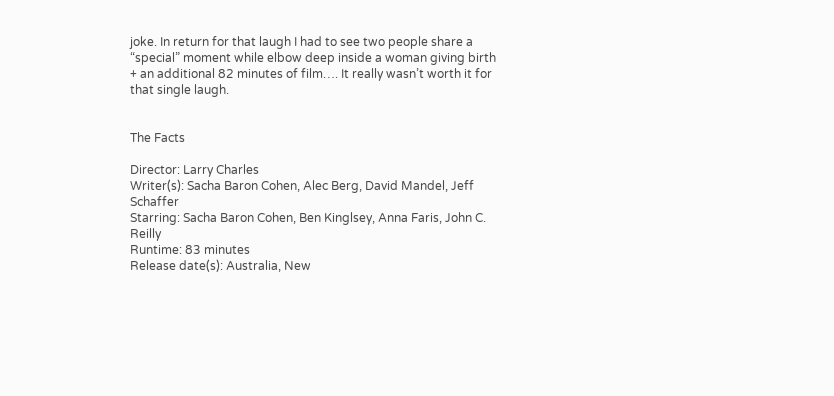joke. In return for that laugh I had to see two people share a “special” moment while elbow deep inside a woman giving birth + an additional 82 minutes of film…. It really wasn’t worth it for that single laugh.


The Facts

Director: Larry Charles
Writer(s): Sacha Baron Cohen, Alec Berg, David Mandel, Jeff Schaffer
Starring: Sacha Baron Cohen, Ben Kinglsey, Anna Faris, John C. Reilly
Runtime: 83 minutes
Release date(s): Australia, New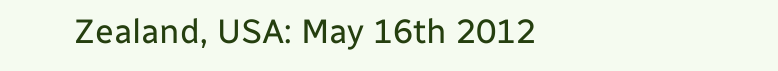Zealand, USA: May 16th 2012